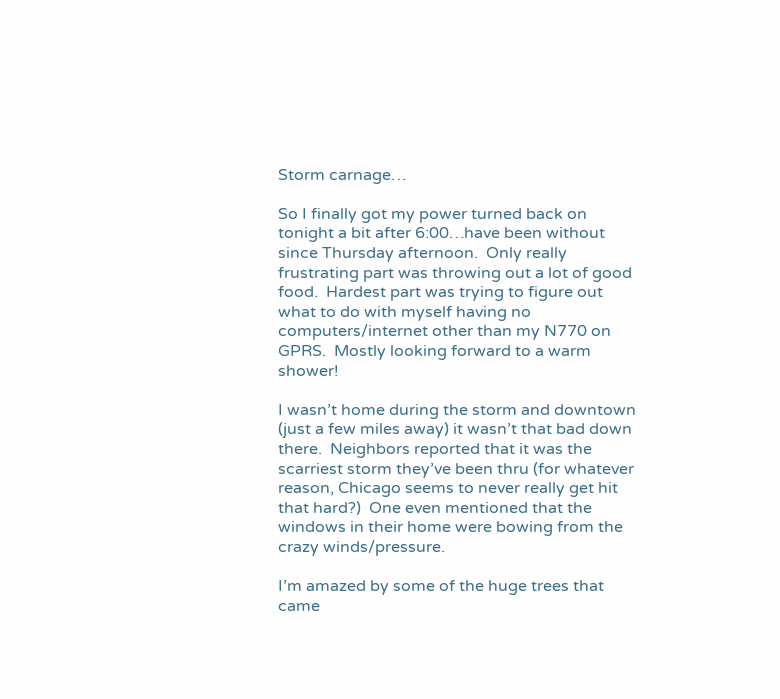Storm carnage…

So I finally got my power turned back on tonight a bit after 6:00…have been without since Thursday afternoon.  Only really frustrating part was throwing out a lot of good food.  Hardest part was trying to figure out what to do with myself having no computers/internet other than my N770 on GPRS.  Mostly looking forward to a warm shower!

I wasn’t home during the storm and downtown (just a few miles away) it wasn’t that bad down there.  Neighbors reported that it was the scarriest storm they’ve been thru (for whatever reason, Chicago seems to never really get hit that hard?)  One even mentioned that the windows in their home were bowing from the crazy winds/pressure.

I’m amazed by some of the huge trees that came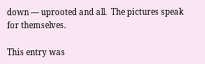down — uprooted and all.  The pictures speak for themselves.

This entry was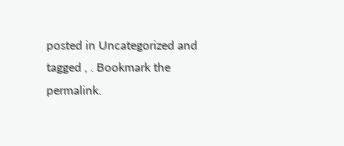posted in Uncategorized and tagged , . Bookmark the permalink.